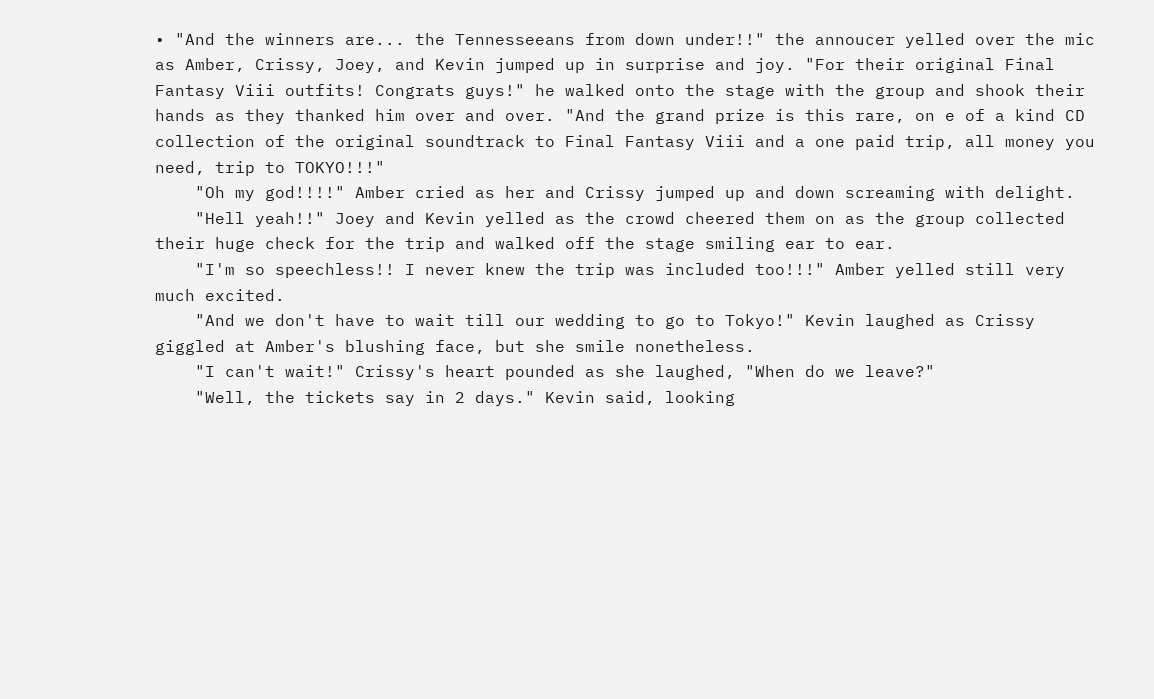• "And the winners are... the Tennesseeans from down under!!" the annoucer yelled over the mic as Amber, Crissy, Joey, and Kevin jumped up in surprise and joy. "For their original Final Fantasy Viii outfits! Congrats guys!" he walked onto the stage with the group and shook their hands as they thanked him over and over. "And the grand prize is this rare, on e of a kind CD collection of the original soundtrack to Final Fantasy Viii and a one paid trip, all money you need, trip to TOKYO!!!"
    "Oh my god!!!!" Amber cried as her and Crissy jumped up and down screaming with delight.
    "Hell yeah!!" Joey and Kevin yelled as the crowd cheered them on as the group collected their huge check for the trip and walked off the stage smiling ear to ear.
    "I'm so speechless!! I never knew the trip was included too!!!" Amber yelled still very much excited.
    "And we don't have to wait till our wedding to go to Tokyo!" Kevin laughed as Crissy giggled at Amber's blushing face, but she smile nonetheless.
    "I can't wait!" Crissy's heart pounded as she laughed, "When do we leave?"
    "Well, the tickets say in 2 days." Kevin said, looking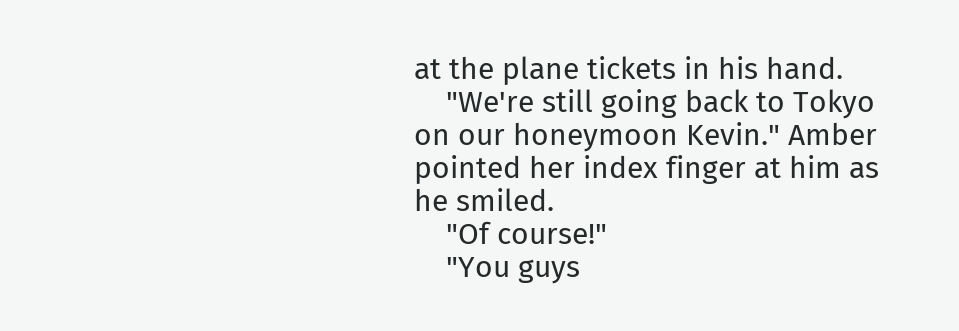at the plane tickets in his hand.
    "We're still going back to Tokyo on our honeymoon Kevin." Amber pointed her index finger at him as he smiled.
    "Of course!"
    "You guys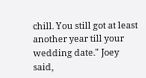chill. You still got at least another year till your wedding date." Joey said,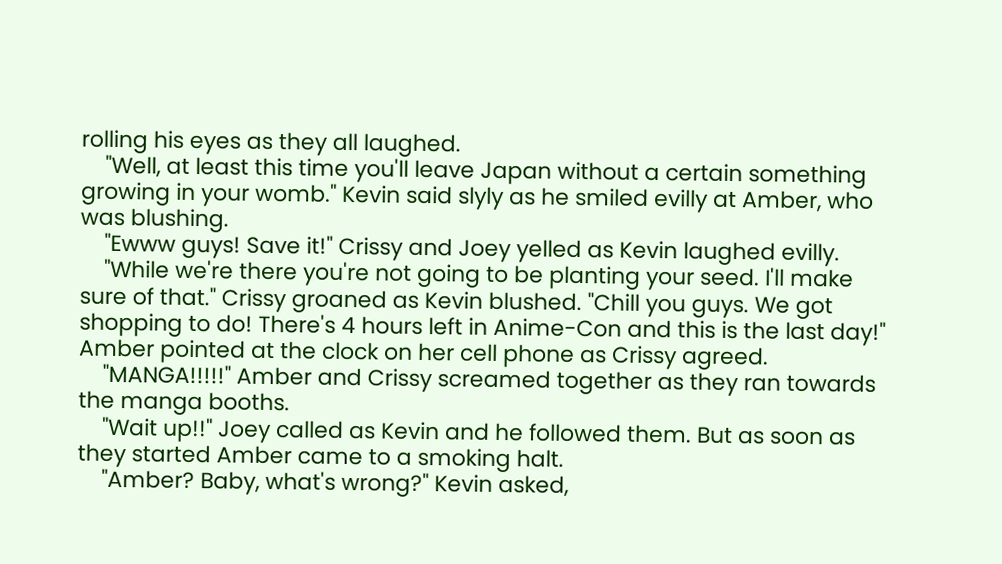rolling his eyes as they all laughed.
    "Well, at least this time you'll leave Japan without a certain something growing in your womb." Kevin said slyly as he smiled evilly at Amber, who was blushing.
    "Ewww guys! Save it!" Crissy and Joey yelled as Kevin laughed evilly.
    "While we're there you're not going to be planting your seed. I'll make sure of that." Crissy groaned as Kevin blushed. "Chill you guys. We got shopping to do! There's 4 hours left in Anime-Con and this is the last day!" Amber pointed at the clock on her cell phone as Crissy agreed.
    "MANGA!!!!!" Amber and Crissy screamed together as they ran towards the manga booths.
    "Wait up!!" Joey called as Kevin and he followed them. But as soon as they started Amber came to a smoking halt.
    "Amber? Baby, what's wrong?" Kevin asked,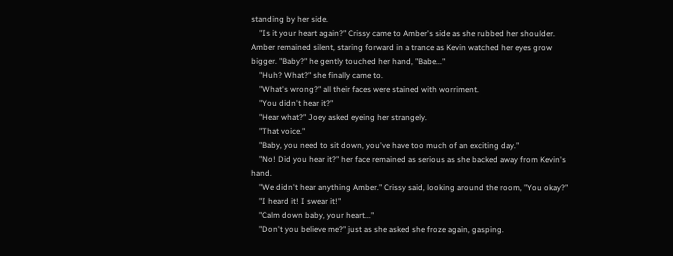standing by her side.
    "Is it your heart again?" Crissy came to Amber's side as she rubbed her shoulder. Amber remained silent, staring forward in a trance as Kevin watched her eyes grow bigger. "Baby?" he gently touched her hand, "Babe..."
    "Huh? What?" she finally came to.
    "What's wrong?" all their faces were stained with worriment.
    "You didn't hear it?"
    "Hear what?" Joey asked eyeing her strangely.
    "That voice."
    "Baby, you need to sit down, you've have too much of an exciting day."
    "No! Did you hear it?" her face remained as serious as she backed away from Kevin's hand.
    "We didn't hear anything Amber." Crissy said, looking around the room, "You okay?"
    "I heard it! I swear it!"
    "Calm down baby, your heart..."
    "Don't you believe me?" just as she asked she froze again, gasping.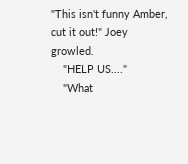"This isn't funny Amber, cut it out!" Joey growled.
    "HELP US...."
    "What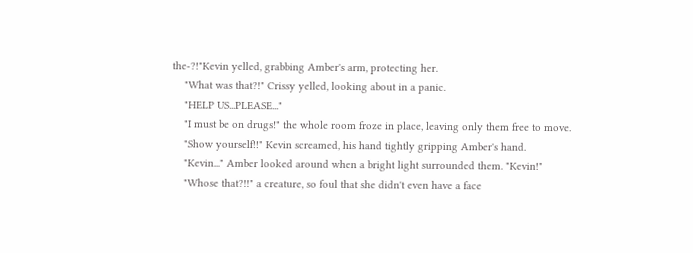the-?!"Kevin yelled, grabbing Amber's arm, protecting her.
    "What was that?!" Crissy yelled, looking about in a panic.
    "HELP US...PLEASE..."
    "I must be on drugs!" the whole room froze in place, leaving only them free to move.
    "Show yourself!!" Kevin screamed, his hand tightly gripping Amber's hand.
    "Kevin..." Amber looked around when a bright light surrounded them. "Kevin!"
    "Whose that?!!" a creature, so foul that she didn't even have a face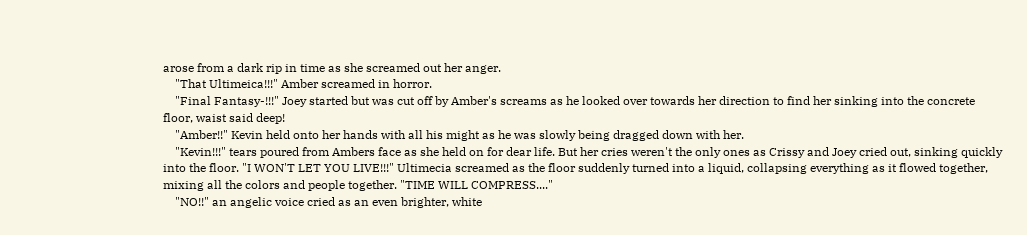arose from a dark rip in time as she screamed out her anger.
    "That Ultimeica!!!" Amber screamed in horror.
    "Final Fantasy-!!!" Joey started but was cut off by Amber's screams as he looked over towards her direction to find her sinking into the concrete floor, waist said deep!
    "Amber!!" Kevin held onto her hands with all his might as he was slowly being dragged down with her.
    "Kevin!!!" tears poured from Ambers face as she held on for dear life. But her cries weren't the only ones as Crissy and Joey cried out, sinking quickly into the floor. "I WON'T LET YOU LIVE!!!" Ultimecia screamed as the floor suddenly turned into a liquid, collapsing everything as it flowed together, mixing all the colors and people together. "TIME WILL COMPRESS...."
    "NO!!" an angelic voice cried as an even brighter, white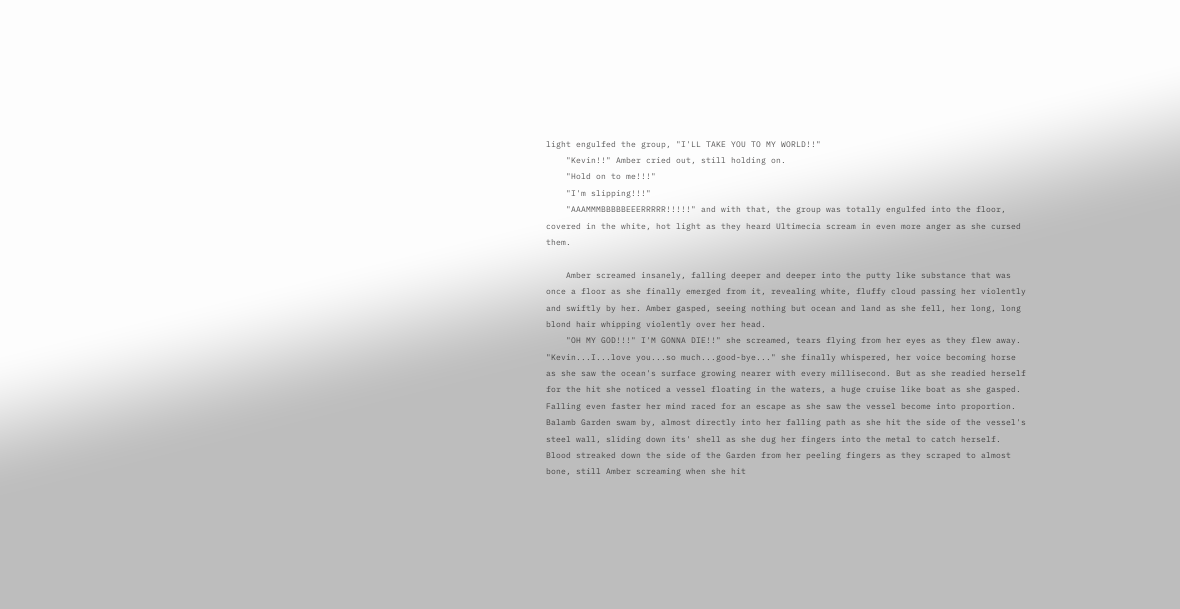light engulfed the group, "I'LL TAKE YOU TO MY WORLD!!"
    "Kevin!!" Amber cried out, still holding on.
    "Hold on to me!!!"
    "I'm slipping!!!"
    "AAAMMMBBBBBEEERRRRR!!!!!" and with that, the group was totally engulfed into the floor, covered in the white, hot light as they heard Ultimecia scream in even more anger as she cursed them.

    Amber screamed insanely, falling deeper and deeper into the putty like substance that was once a floor as she finally emerged from it, revealing white, fluffy cloud passing her violently and swiftly by her. Amber gasped, seeing nothing but ocean and land as she fell, her long, long blond hair whipping violently over her head.
    "OH MY GOD!!!" I'M GONNA DIE!!" she screamed, tears flying from her eyes as they flew away. "Kevin...I...love you...so much...good-bye..." she finally whispered, her voice becoming horse as she saw the ocean's surface growing nearer with every millisecond. But as she readied herself for the hit she noticed a vessel floating in the waters, a huge cruise like boat as she gasped. Falling even faster her mind raced for an escape as she saw the vessel become into proportion. Balamb Garden swam by, almost directly into her falling path as she hit the side of the vessel's steel wall, sliding down its' shell as she dug her fingers into the metal to catch herself. Blood streaked down the side of the Garden from her peeling fingers as they scraped to almost bone, still Amber screaming when she hit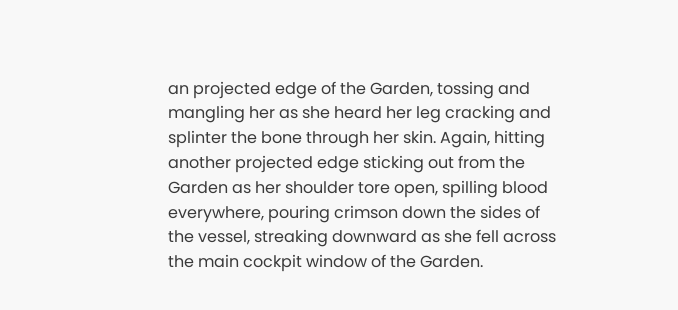an projected edge of the Garden, tossing and mangling her as she heard her leg cracking and splinter the bone through her skin. Again, hitting another projected edge sticking out from the Garden as her shoulder tore open, spilling blood everywhere, pouring crimson down the sides of the vessel, streaking downward as she fell across the main cockpit window of the Garden.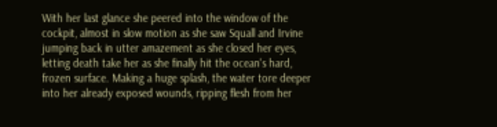With her last glance she peered into the window of the cockpit, almost in slow motion as she saw Squall and Irvine jumping back in utter amazement as she closed her eyes, letting death take her as she finally hit the ocean's hard, frozen surface. Making a huge splash, the water tore deeper into her already exposed wounds, ripping flesh from her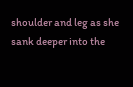shoulder and leg as she sank deeper into the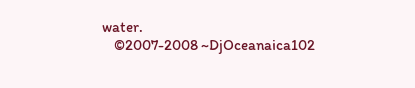water.
    ©2007-2008 ~DjOceanaica102